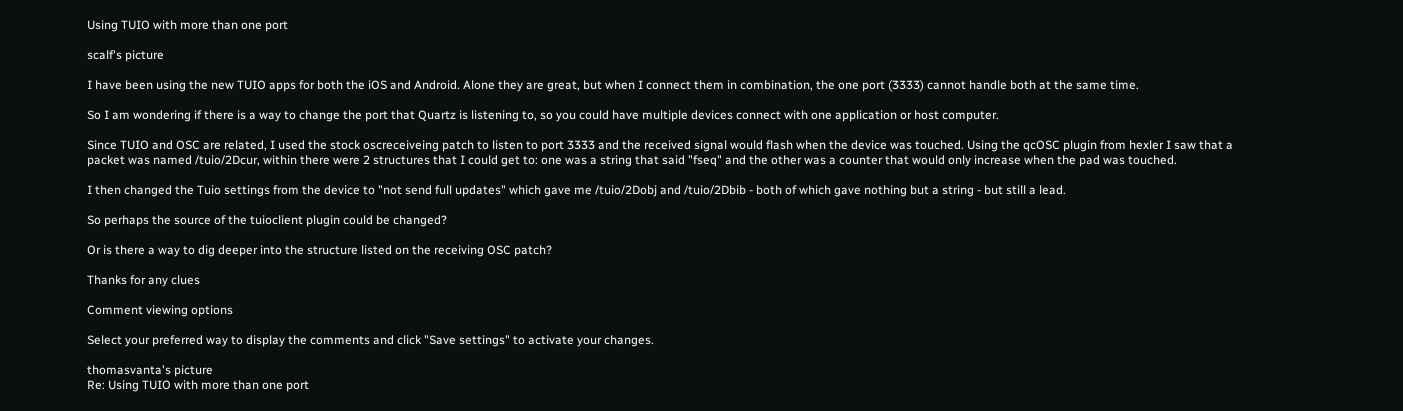Using TUIO with more than one port

scalf's picture

I have been using the new TUIO apps for both the iOS and Android. Alone they are great, but when I connect them in combination, the one port (3333) cannot handle both at the same time.

So I am wondering if there is a way to change the port that Quartz is listening to, so you could have multiple devices connect with one application or host computer.

Since TUIO and OSC are related, I used the stock oscreceiveing patch to listen to port 3333 and the received signal would flash when the device was touched. Using the qcOSC plugin from hexler I saw that a packet was named /tuio/2Dcur, within there were 2 structures that I could get to: one was a string that said "fseq" and the other was a counter that would only increase when the pad was touched.

I then changed the Tuio settings from the device to "not send full updates" which gave me /tuio/2Dobj and /tuio/2Dbib - both of which gave nothing but a string - but still a lead.

So perhaps the source of the tuioclient plugin could be changed?

Or is there a way to dig deeper into the structure listed on the receiving OSC patch?

Thanks for any clues

Comment viewing options

Select your preferred way to display the comments and click "Save settings" to activate your changes.

thomasvanta's picture
Re: Using TUIO with more than one port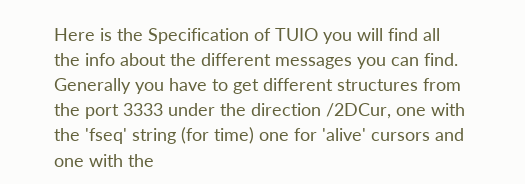Here is the Specification of TUIO you will find all the info about the different messages you can find. Generally you have to get different structures from the port 3333 under the direction /2DCur, one with the 'fseq' string (for time) one for 'alive' cursors and one with the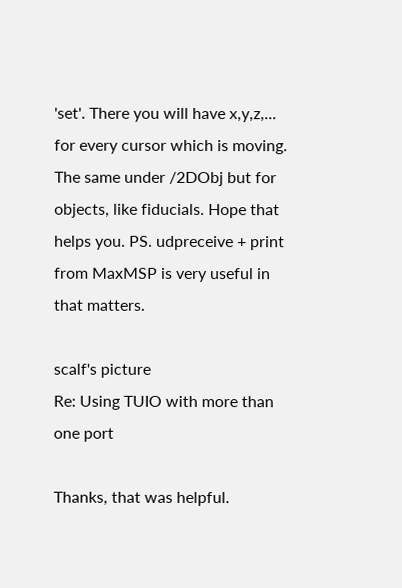'set'. There you will have x,y,z,... for every cursor which is moving. The same under /2DObj but for objects, like fiducials. Hope that helps you. PS. udpreceive + print from MaxMSP is very useful in that matters.

scalf's picture
Re: Using TUIO with more than one port

Thanks, that was helpful.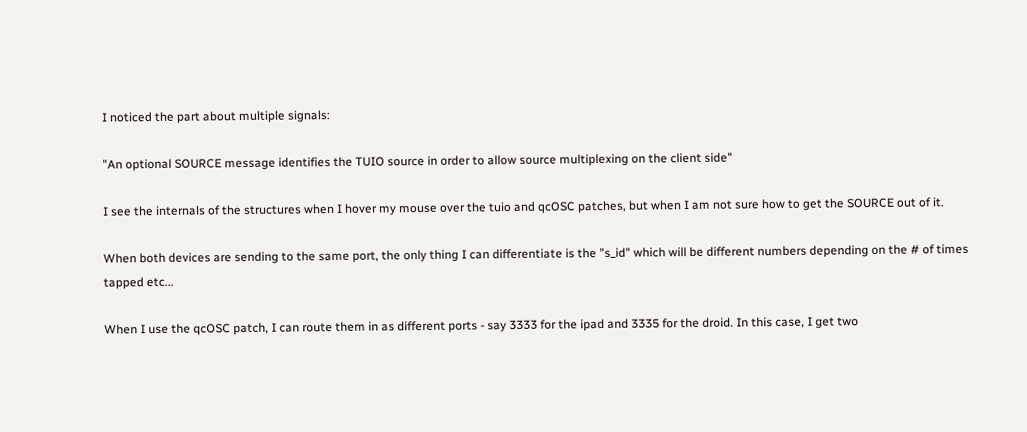I noticed the part about multiple signals:

"An optional SOURCE message identifies the TUIO source in order to allow source multiplexing on the client side"

I see the internals of the structures when I hover my mouse over the tuio and qcOSC patches, but when I am not sure how to get the SOURCE out of it.

When both devices are sending to the same port, the only thing I can differentiate is the "s_id" which will be different numbers depending on the # of times tapped etc...

When I use the qcOSC patch, I can route them in as different ports - say 3333 for the ipad and 3335 for the droid. In this case, I get two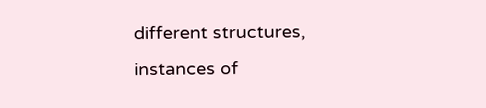different structures, instances of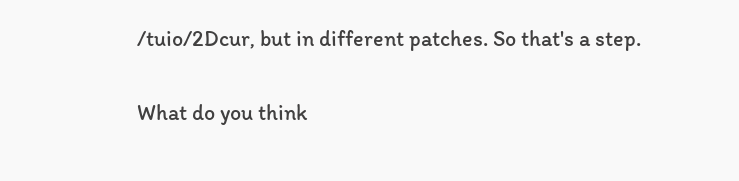/tuio/2Dcur, but in different patches. So that's a step.

What do you think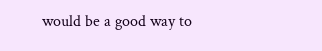would be a good way to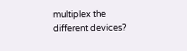multiplex the different devices?